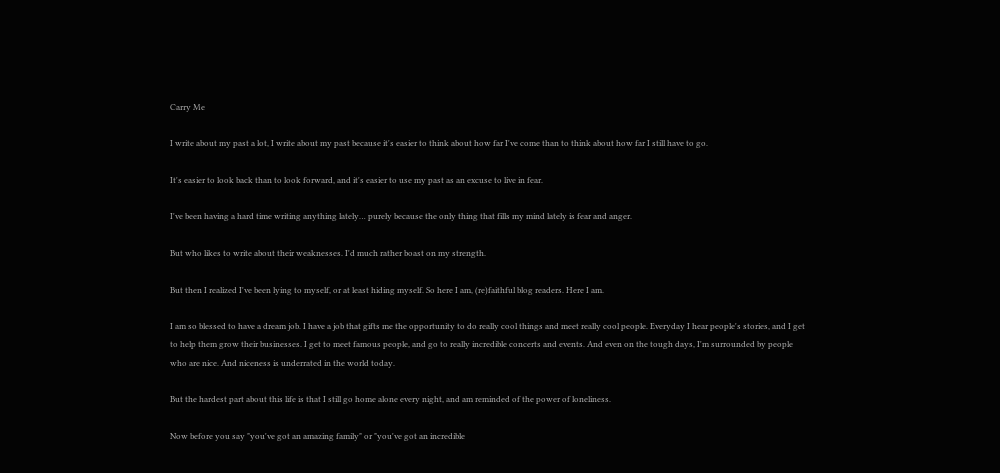Carry Me

I write about my past a lot, I write about my past because it's easier to think about how far I've come than to think about how far I still have to go.

It's easier to look back than to look forward, and it's easier to use my past as an excuse to live in fear.

I've been having a hard time writing anything lately… purely because the only thing that fills my mind lately is fear and anger.

But who likes to write about their weaknesses. I'd much rather boast on my strength.

But then I realized I've been lying to myself, or at least hiding myself. So here I am, (re)faithful blog readers. Here I am.

I am so blessed to have a dream job. I have a job that gifts me the opportunity to do really cool things and meet really cool people. Everyday I hear people's stories, and I get to help them grow their businesses. I get to meet famous people, and go to really incredible concerts and events. And even on the tough days, I'm surrounded by people who are nice. And niceness is underrated in the world today.

But the hardest part about this life is that I still go home alone every night, and am reminded of the power of loneliness.

Now before you say "you've got an amazing family" or "you've got an incredible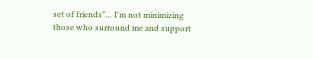set of friends"… I'm not minimizing those who surround me and support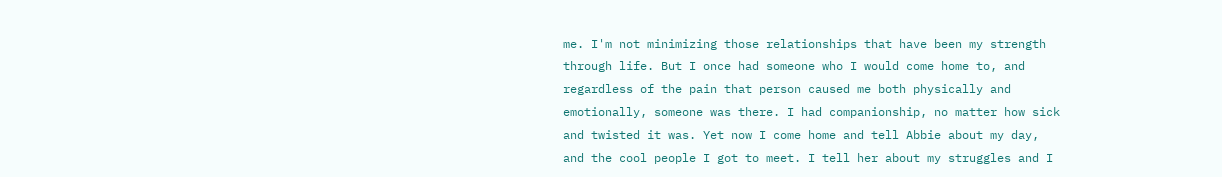me. I'm not minimizing those relationships that have been my strength through life. But I once had someone who I would come home to, and regardless of the pain that person caused me both physically and emotionally, someone was there. I had companionship, no matter how sick and twisted it was. Yet now I come home and tell Abbie about my day, and the cool people I got to meet. I tell her about my struggles and I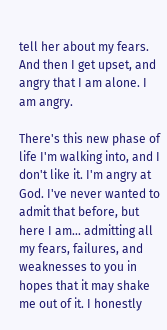tell her about my fears. And then I get upset, and angry that I am alone. I am angry.

There's this new phase of life I'm walking into, and I don't like it. I'm angry at God. I've never wanted to admit that before, but here I am… admitting all my fears, failures, and weaknesses to you in hopes that it may shake me out of it. I honestly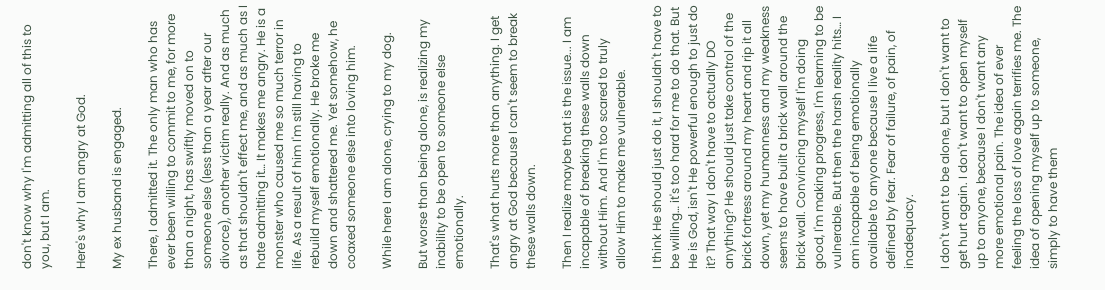don't know why I'm admitting all of this to you, but I am.

Here's why I am angry at God.

My ex husband is engaged.

There, I admitted it. The only man who has ever been willing to commit to me, for more than a night, has swiftly moved on to someone else (less than a year after our divorce), another victim really. And as much as that shouldn't effect me, and as much as I hate admitting it… It makes me angry. He is a monster who caused me so much terror in life. As a result of him I'm still having to rebuild myself emotionally. He broke me down and shattered me. Yet somehow, he coaxed someone else into loving him.

While here I am alone, crying to my dog.

But worse than being alone, is realizing my inability to be open to someone else emotionally.

That's what hurts more than anything. I get angry at God because I can't seem to break these walls down.

Then I realize maybe that is the issue... I am incapable of breaking these walls down without Him. And I'm too scared to truly allow Him to make me vulnerable.

I think He should just do it, I shouldn't have to be willing… it's too hard for me to do that. But He is God, isn't He powerful enough to just do it? That way I don't have to actually DO anything? He should just take control of the brick fortress around my heart and rip it all down, yet my humanness and my weakness seems to have built a brick wall around the brick wall. Convincing myself I'm doing good, I'm making progress, I'm learning to be vulnerable. But then the harsh reality hits… I am incapable of being emotionally available to anyone because I live a life defined by fear. Fear of failure, of pain, of inadequacy.

I don't want to be alone, but I don't want to get hurt again. I don't want to open myself up to anyone, because I don't want any more emotional pain. The idea of ever feeling the loss of love again terrifies me. The idea of opening myself up to someone, simply to have them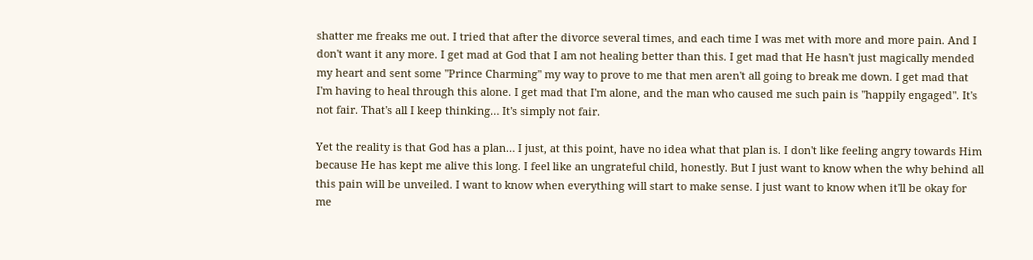shatter me freaks me out. I tried that after the divorce several times, and each time I was met with more and more pain. And I don't want it any more. I get mad at God that I am not healing better than this. I get mad that He hasn't just magically mended my heart and sent some "Prince Charming" my way to prove to me that men aren't all going to break me down. I get mad that I'm having to heal through this alone. I get mad that I'm alone, and the man who caused me such pain is "happily engaged". It's not fair. That's all I keep thinking… It's simply not fair.

Yet the reality is that God has a plan… I just, at this point, have no idea what that plan is. I don't like feeling angry towards Him because He has kept me alive this long. I feel like an ungrateful child, honestly. But I just want to know when the why behind all this pain will be unveiled. I want to know when everything will start to make sense. I just want to know when it'll be okay for me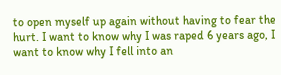to open myself up again without having to fear the hurt. I want to know why I was raped 6 years ago, I want to know why I fell into an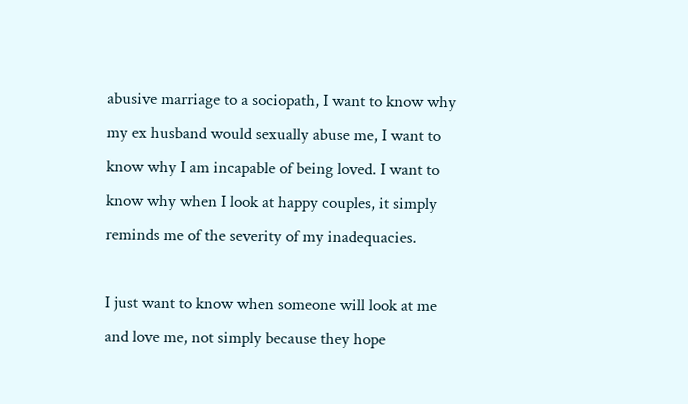abusive marriage to a sociopath, I want to know why my ex husband would sexually abuse me, I want to know why I am incapable of being loved. I want to know why when I look at happy couples, it simply reminds me of the severity of my inadequacies.

I just want to know when someone will look at me and love me, not simply because they hope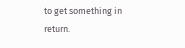to get something in return.